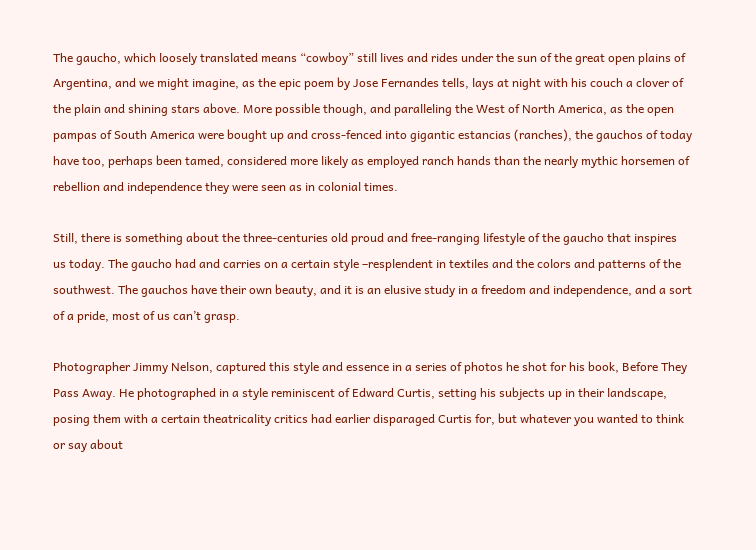The gaucho, which loosely translated means “cowboy” still lives and rides under the sun of the great open plains of Argentina, and we might imagine, as the epic poem by Jose Fernandes tells, lays at night with his couch a clover of the plain and shining stars above. More possible though, and paralleling the West of North America, as the open pampas of South America were bought up and cross-fenced into gigantic estancias (ranches), the gauchos of today have too, perhaps been tamed, considered more likely as employed ranch hands than the nearly mythic horsemen of rebellion and independence they were seen as in colonial times.

Still, there is something about the three-centuries old proud and free-ranging lifestyle of the gaucho that inspires us today. The gaucho had and carries on a certain style –resplendent in textiles and the colors and patterns of the southwest. The gauchos have their own beauty, and it is an elusive study in a freedom and independence, and a sort of a pride, most of us can’t grasp.

Photographer Jimmy Nelson, captured this style and essence in a series of photos he shot for his book, Before They Pass Away. He photographed in a style reminiscent of Edward Curtis, setting his subjects up in their landscape, posing them with a certain theatricality critics had earlier disparaged Curtis for, but whatever you wanted to think or say about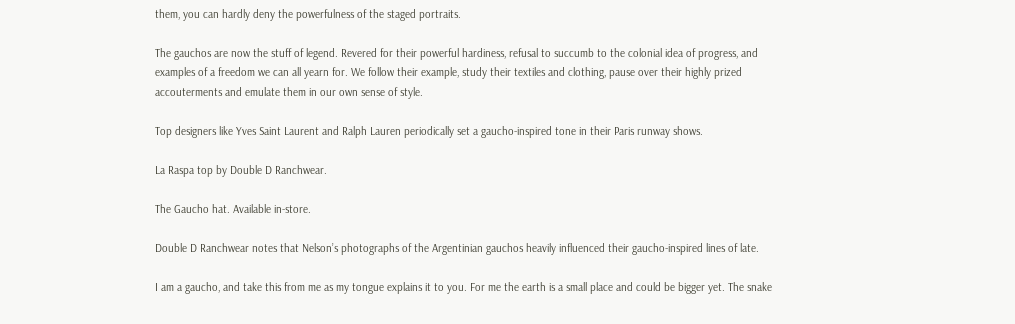them, you can hardly deny the powerfulness of the staged portraits.

The gauchos are now the stuff of legend. Revered for their powerful hardiness, refusal to succumb to the colonial idea of progress, and examples of a freedom we can all yearn for. We follow their example, study their textiles and clothing, pause over their highly prized accouterments and emulate them in our own sense of style.

Top designers like Yves Saint Laurent and Ralph Lauren periodically set a gaucho-inspired tone in their Paris runway shows.

La Raspa top by Double D Ranchwear.

The Gaucho hat. Available in-store.

Double D Ranchwear notes that Nelson’s photographs of the Argentinian gauchos heavily influenced their gaucho-inspired lines of late.

I am a gaucho, and take this from me as my tongue explains it to you. For me the earth is a small place and could be bigger yet. The snake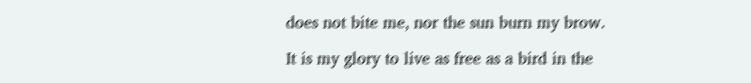does not bite me, nor the sun burn my brow.

It is my glory to live as free as a bird in the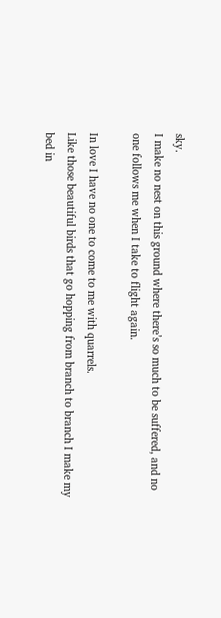sky.
I make no nest on this ground where there’s so much to be suffered, and no one follows me when I take to flight again.

In love I have no one to come to me with quarrels.
Like those beautiful birds that go hopping from branch to branch I make my bed in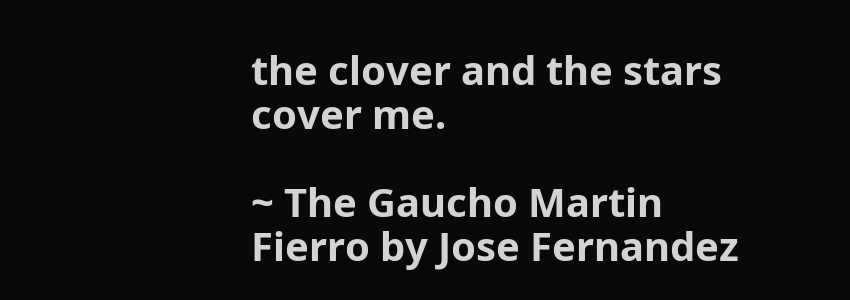the clover and the stars cover me.

~ The Gaucho Martin Fierro by Jose Fernandez